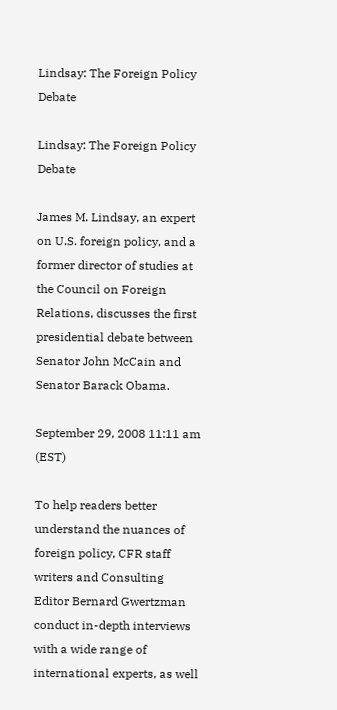Lindsay: The Foreign Policy Debate

Lindsay: The Foreign Policy Debate

James M. Lindsay, an expert on U.S. foreign policy, and a former director of studies at the Council on Foreign Relations, discusses the first presidential debate between Senator John McCain and Senator Barack Obama.

September 29, 2008 11:11 am (EST)

To help readers better understand the nuances of foreign policy, CFR staff writers and Consulting Editor Bernard Gwertzman conduct in-depth interviews with a wide range of international experts, as well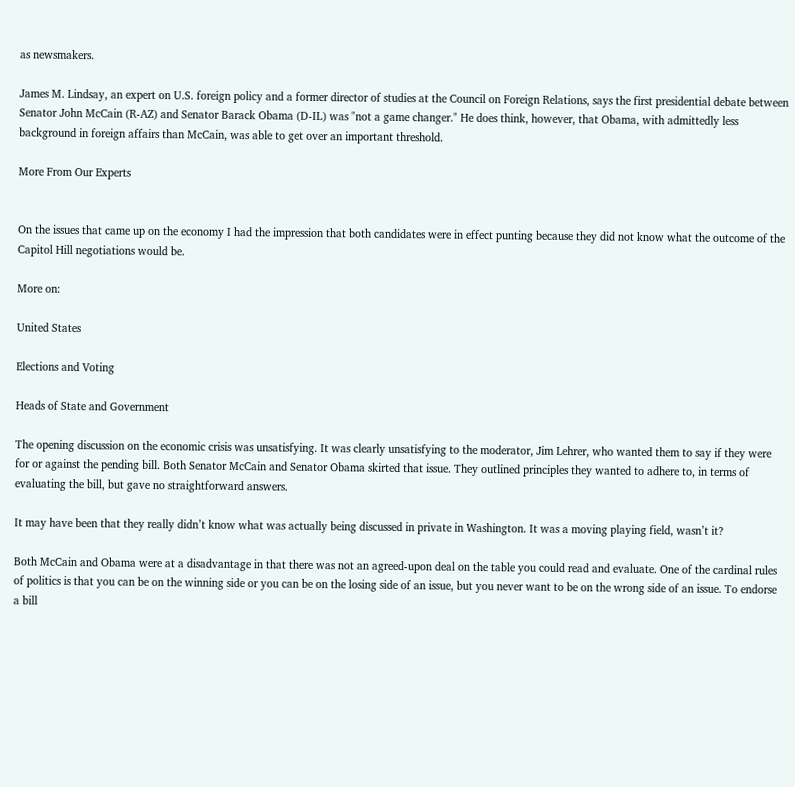as newsmakers.

James M. Lindsay, an expert on U.S. foreign policy and a former director of studies at the Council on Foreign Relations, says the first presidential debate between Senator John McCain (R-AZ) and Senator Barack Obama (D-IL) was "not a game changer." He does think, however, that Obama, with admittedly less background in foreign affairs than McCain, was able to get over an important threshold.

More From Our Experts


On the issues that came up on the economy I had the impression that both candidates were in effect punting because they did not know what the outcome of the Capitol Hill negotiations would be.

More on:

United States

Elections and Voting

Heads of State and Government

The opening discussion on the economic crisis was unsatisfying. It was clearly unsatisfying to the moderator, Jim Lehrer, who wanted them to say if they were for or against the pending bill. Both Senator McCain and Senator Obama skirted that issue. They outlined principles they wanted to adhere to, in terms of evaluating the bill, but gave no straightforward answers.

It may have been that they really didn’t know what was actually being discussed in private in Washington. It was a moving playing field, wasn’t it?

Both McCain and Obama were at a disadvantage in that there was not an agreed-upon deal on the table you could read and evaluate. One of the cardinal rules of politics is that you can be on the winning side or you can be on the losing side of an issue, but you never want to be on the wrong side of an issue. To endorse a bill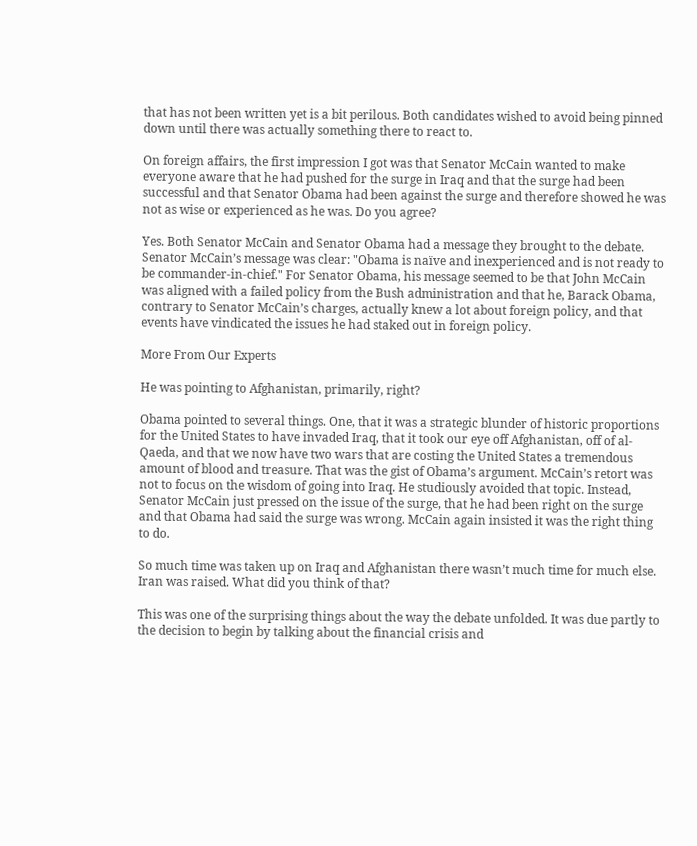that has not been written yet is a bit perilous. Both candidates wished to avoid being pinned down until there was actually something there to react to.

On foreign affairs, the first impression I got was that Senator McCain wanted to make everyone aware that he had pushed for the surge in Iraq and that the surge had been successful and that Senator Obama had been against the surge and therefore showed he was not as wise or experienced as he was. Do you agree?

Yes. Both Senator McCain and Senator Obama had a message they brought to the debate. Senator McCain’s message was clear: "Obama is naïve and inexperienced and is not ready to be commander-in-chief." For Senator Obama, his message seemed to be that John McCain was aligned with a failed policy from the Bush administration and that he, Barack Obama, contrary to Senator McCain’s charges, actually knew a lot about foreign policy, and that events have vindicated the issues he had staked out in foreign policy.

More From Our Experts

He was pointing to Afghanistan, primarily, right?

Obama pointed to several things. One, that it was a strategic blunder of historic proportions for the United States to have invaded Iraq, that it took our eye off Afghanistan, off of al-Qaeda, and that we now have two wars that are costing the United States a tremendous amount of blood and treasure. That was the gist of Obama’s argument. McCain’s retort was not to focus on the wisdom of going into Iraq. He studiously avoided that topic. Instead, Senator McCain just pressed on the issue of the surge, that he had been right on the surge and that Obama had said the surge was wrong. McCain again insisted it was the right thing to do.

So much time was taken up on Iraq and Afghanistan there wasn’t much time for much else. Iran was raised. What did you think of that?

This was one of the surprising things about the way the debate unfolded. It was due partly to the decision to begin by talking about the financial crisis and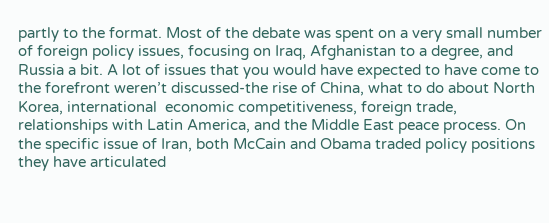partly to the format. Most of the debate was spent on a very small number of foreign policy issues, focusing on Iraq, Afghanistan to a degree, and Russia a bit. A lot of issues that you would have expected to have come to the forefront weren’t discussed-the rise of China, what to do about North Korea, international  economic competitiveness, foreign trade, relationships with Latin America, and the Middle East peace process. On the specific issue of Iran, both McCain and Obama traded policy positions they have articulated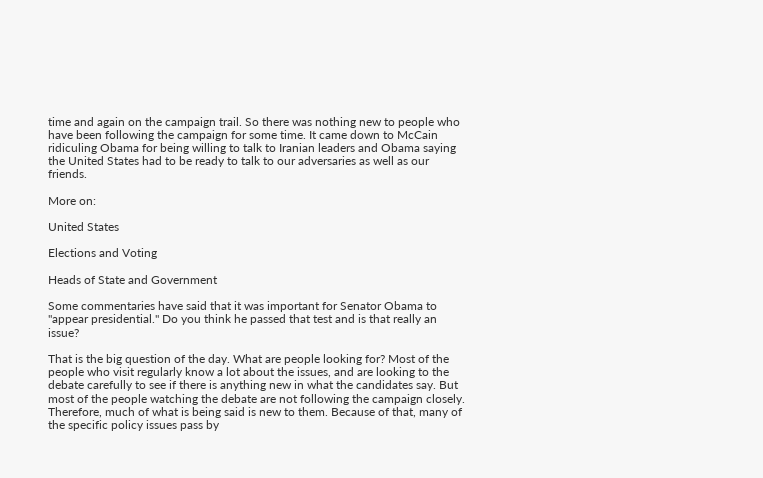time and again on the campaign trail. So there was nothing new to people who have been following the campaign for some time. It came down to McCain ridiculing Obama for being willing to talk to Iranian leaders and Obama saying the United States had to be ready to talk to our adversaries as well as our friends.

More on:

United States

Elections and Voting

Heads of State and Government

Some commentaries have said that it was important for Senator Obama to "appear presidential." Do you think he passed that test and is that really an issue?

That is the big question of the day. What are people looking for? Most of the people who visit regularly know a lot about the issues, and are looking to the debate carefully to see if there is anything new in what the candidates say. But most of the people watching the debate are not following the campaign closely. Therefore, much of what is being said is new to them. Because of that, many of the specific policy issues pass by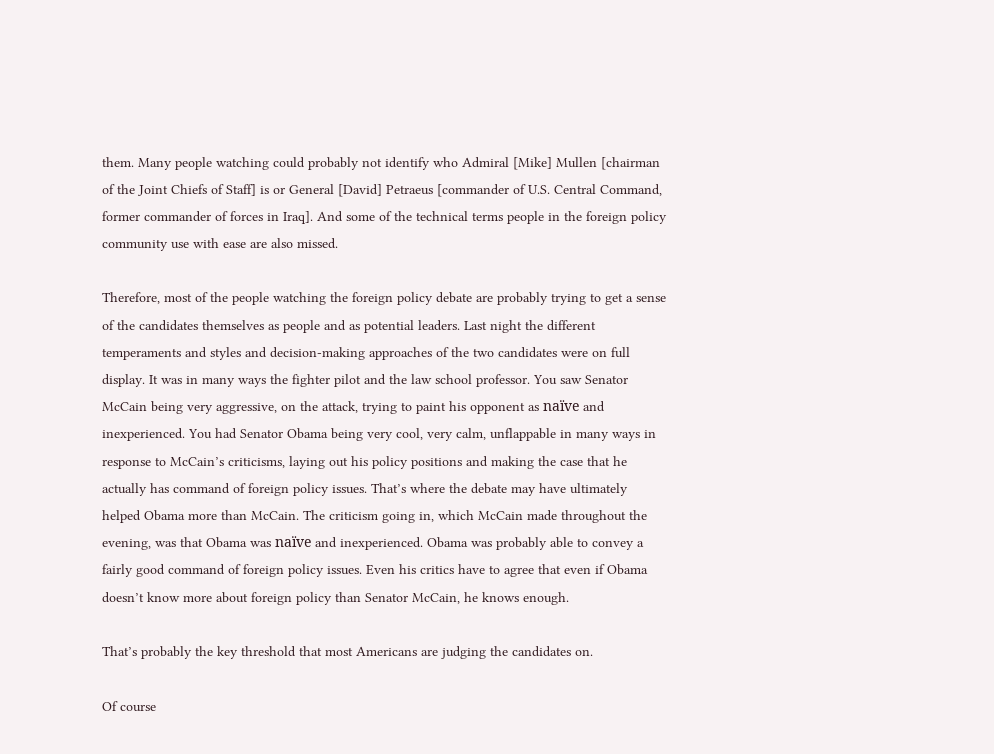them. Many people watching could probably not identify who Admiral [Mike] Mullen [chairman of the Joint Chiefs of Staff] is or General [David] Petraeus [commander of U.S. Central Command, former commander of forces in Iraq]. And some of the technical terms people in the foreign policy community use with ease are also missed.

Therefore, most of the people watching the foreign policy debate are probably trying to get a sense of the candidates themselves as people and as potential leaders. Last night the different temperaments and styles and decision-making approaches of the two candidates were on full display. It was in many ways the fighter pilot and the law school professor. You saw Senator McCain being very aggressive, on the attack, trying to paint his opponent as naïve and inexperienced. You had Senator Obama being very cool, very calm, unflappable in many ways in response to McCain’s criticisms, laying out his policy positions and making the case that he actually has command of foreign policy issues. That’s where the debate may have ultimately helped Obama more than McCain. The criticism going in, which McCain made throughout the evening, was that Obama was naïve and inexperienced. Obama was probably able to convey a fairly good command of foreign policy issues. Even his critics have to agree that even if Obama doesn’t know more about foreign policy than Senator McCain, he knows enough.

That’s probably the key threshold that most Americans are judging the candidates on.

Of course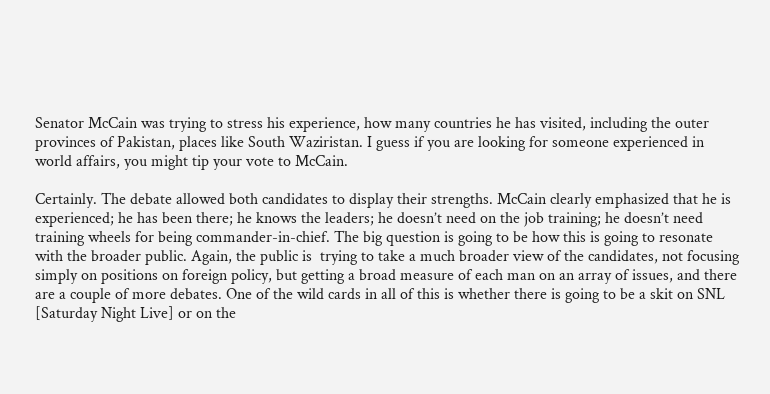Senator McCain was trying to stress his experience, how many countries he has visited, including the outer provinces of Pakistan, places like South Waziristan. I guess if you are looking for someone experienced in world affairs, you might tip your vote to McCain.

Certainly. The debate allowed both candidates to display their strengths. McCain clearly emphasized that he is experienced; he has been there; he knows the leaders; he doesn’t need on the job training; he doesn’t need training wheels for being commander-in-chief. The big question is going to be how this is going to resonate with the broader public. Again, the public is  trying to take a much broader view of the candidates, not focusing simply on positions on foreign policy, but getting a broad measure of each man on an array of issues, and there are a couple of more debates. One of the wild cards in all of this is whether there is going to be a skit on SNL [Saturday Night Live] or on the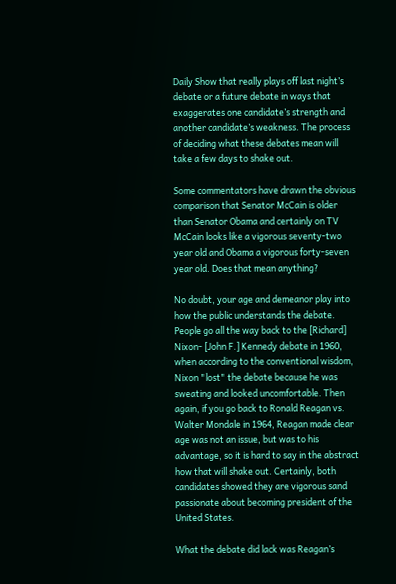Daily Show that really plays off last night’s debate or a future debate in ways that exaggerates one candidate’s strength and another candidate’s weakness. The process of deciding what these debates mean will take a few days to shake out.

Some commentators have drawn the obvious comparison that Senator McCain is older than Senator Obama and certainly on TV McCain looks like a vigorous seventy-two year old and Obama a vigorous forty-seven year old. Does that mean anything?

No doubt, your age and demeanor play into how the public understands the debate. People go all the way back to the [Richard] Nixon- [John F.] Kennedy debate in 1960, when according to the conventional wisdom, Nixon "lost" the debate because he was sweating and looked uncomfortable. Then again, if you go back to Ronald Reagan vs. Walter Mondale in 1964, Reagan made clear age was not an issue, but was to his advantage, so it is hard to say in the abstract how that will shake out. Certainly, both candidates showed they are vigorous sand passionate about becoming president of the United States.

What the debate did lack was Reagan’s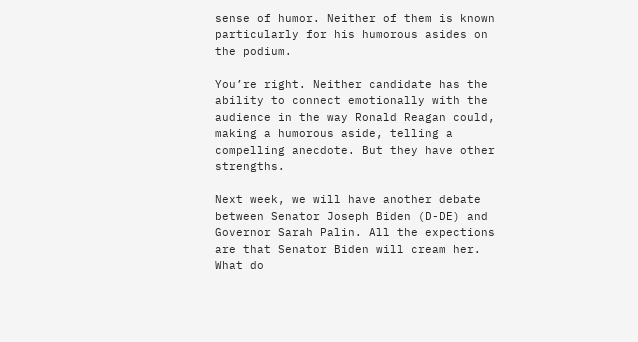sense of humor. Neither of them is known particularly for his humorous asides on the podium.

You’re right. Neither candidate has the ability to connect emotionally with the audience in the way Ronald Reagan could, making a humorous aside, telling a compelling anecdote. But they have other strengths.

Next week, we will have another debate between Senator Joseph Biden (D-DE) and Governor Sarah Palin. All the expections are that Senator Biden will cream her. What do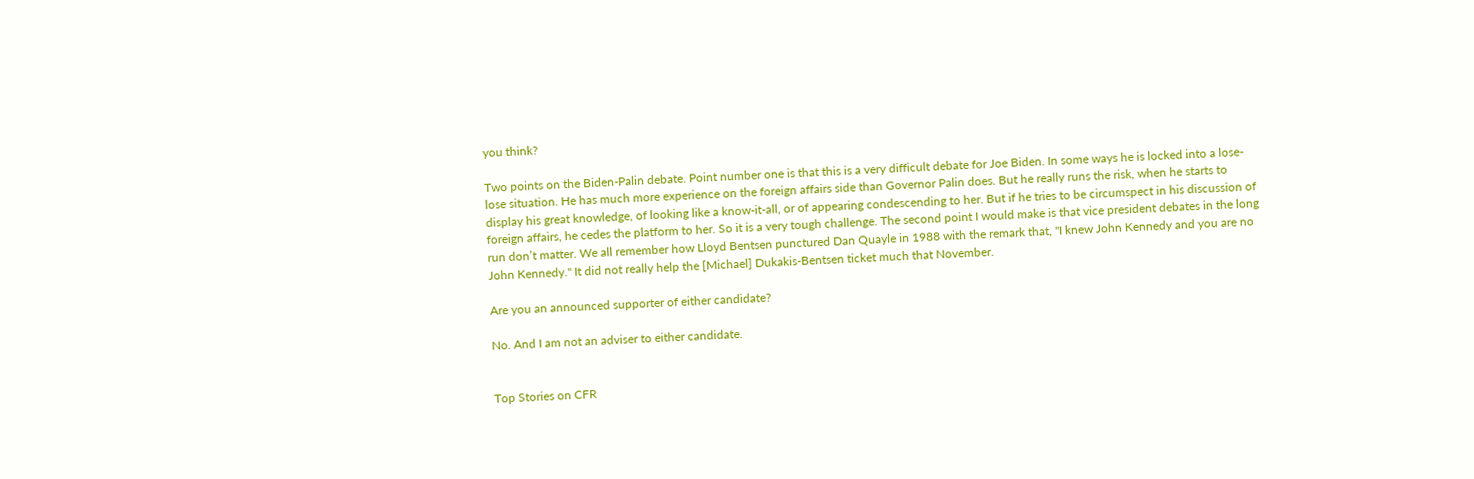you think?

Two points on the Biden-Palin debate. Point number one is that this is a very difficult debate for Joe Biden. In some ways he is locked into a lose-lose situation. He has much more experience on the foreign affairs side than Governor Palin does. But he really runs the risk, when he starts to display his great knowledge, of looking like a know-it-all, or of appearing condescending to her. But if he tries to be circumspect in his discussion of foreign affairs, he cedes the platform to her. So it is a very tough challenge. The second point I would make is that vice president debates in the long run don’t matter. We all remember how Lloyd Bentsen punctured Dan Quayle in 1988 with the remark that, "I knew John Kennedy and you are no John Kennedy." It did not really help the [Michael] Dukakis-Bentsen ticket much that November.

Are you an announced supporter of either candidate?

No. And I am not an adviser to either candidate.


Top Stories on CFR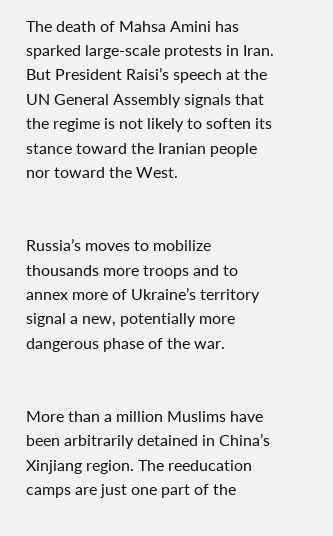The death of Mahsa Amini has sparked large-scale protests in Iran. But President Raisi’s speech at the UN General Assembly signals that the regime is not likely to soften its stance toward the Iranian people nor toward the West.


Russia’s moves to mobilize thousands more troops and to annex more of Ukraine’s territory signal a new, potentially more dangerous phase of the war.


More than a million Muslims have been arbitrarily detained in China’s Xinjiang region. The reeducation camps are just one part of the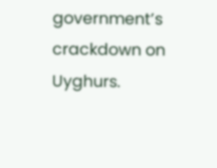government’s crackdown on Uyghurs.